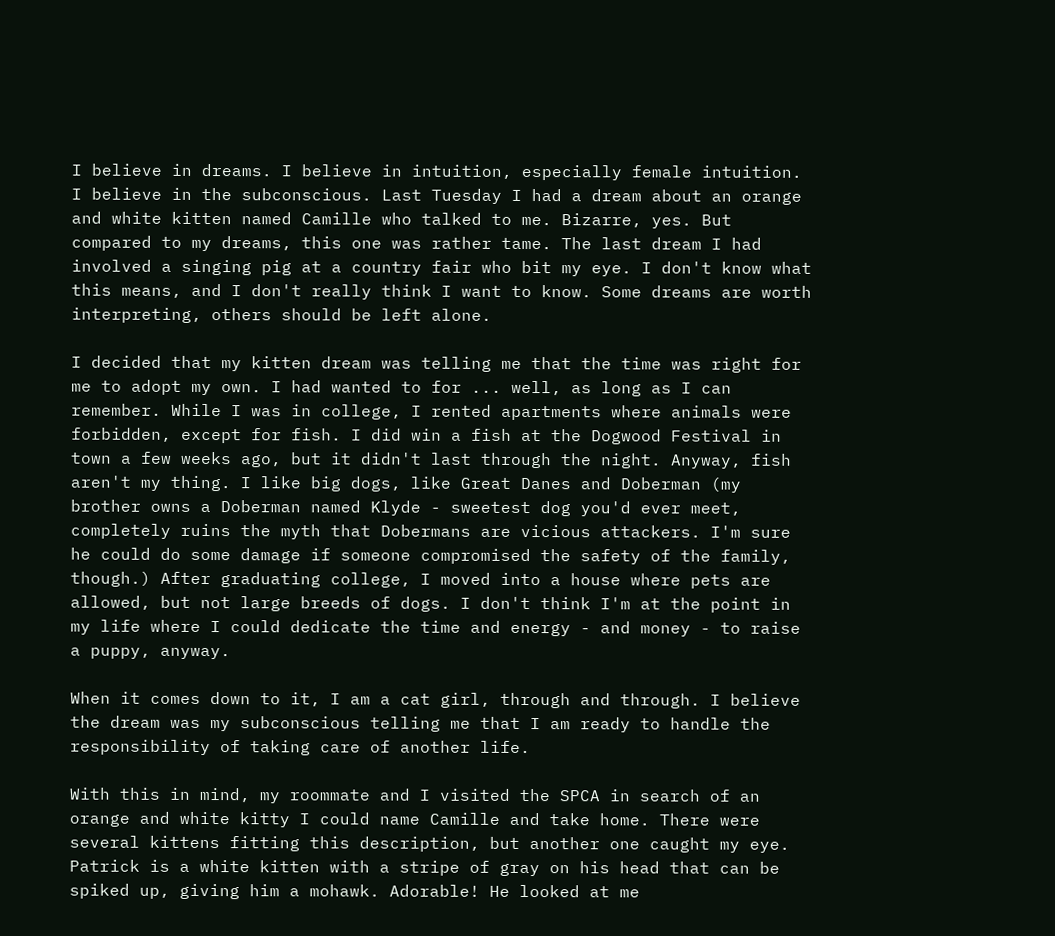I believe in dreams. I believe in intuition, especially female intuition. I believe in the subconscious. Last Tuesday I had a dream about an orange and white kitten named Camille who talked to me. Bizarre, yes. But compared to my dreams, this one was rather tame. The last dream I had involved a singing pig at a country fair who bit my eye. I don't know what this means, and I don't really think I want to know. Some dreams are worth interpreting, others should be left alone.

I decided that my kitten dream was telling me that the time was right for me to adopt my own. I had wanted to for ... well, as long as I can remember. While I was in college, I rented apartments where animals were forbidden, except for fish. I did win a fish at the Dogwood Festival in town a few weeks ago, but it didn't last through the night. Anyway, fish aren't my thing. I like big dogs, like Great Danes and Doberman (my brother owns a Doberman named Klyde - sweetest dog you'd ever meet, completely ruins the myth that Dobermans are vicious attackers. I'm sure he could do some damage if someone compromised the safety of the family, though.) After graduating college, I moved into a house where pets are allowed, but not large breeds of dogs. I don't think I'm at the point in my life where I could dedicate the time and energy - and money - to raise a puppy, anyway.

When it comes down to it, I am a cat girl, through and through. I believe the dream was my subconscious telling me that I am ready to handle the responsibility of taking care of another life.

With this in mind, my roommate and I visited the SPCA in search of an orange and white kitty I could name Camille and take home. There were several kittens fitting this description, but another one caught my eye. Patrick is a white kitten with a stripe of gray on his head that can be spiked up, giving him a mohawk. Adorable! He looked at me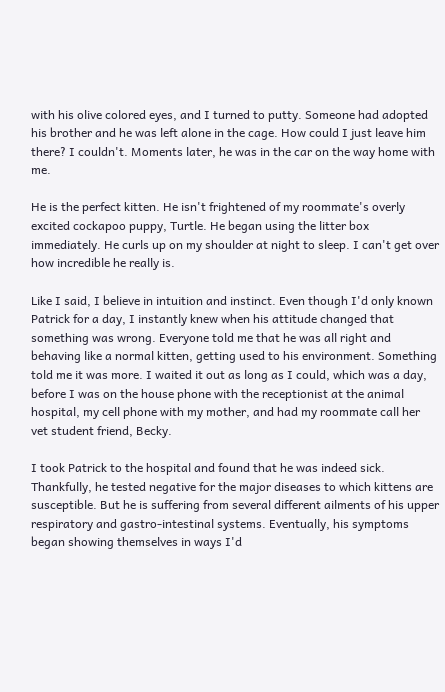with his olive colored eyes, and I turned to putty. Someone had adopted his brother and he was left alone in the cage. How could I just leave him there? I couldn't. Moments later, he was in the car on the way home with me.

He is the perfect kitten. He isn't frightened of my roommate's overly excited cockapoo puppy, Turtle. He began using the litter box immediately. He curls up on my shoulder at night to sleep. I can't get over how incredible he really is.

Like I said, I believe in intuition and instinct. Even though I'd only known Patrick for a day, I instantly knew when his attitude changed that something was wrong. Everyone told me that he was all right and behaving like a normal kitten, getting used to his environment. Something told me it was more. I waited it out as long as I could, which was a day, before I was on the house phone with the receptionist at the animal hospital, my cell phone with my mother, and had my roommate call her vet student friend, Becky.

I took Patrick to the hospital and found that he was indeed sick. Thankfully, he tested negative for the major diseases to which kittens are susceptible. But he is suffering from several different ailments of his upper respiratory and gastro-intestinal systems. Eventually, his symptoms began showing themselves in ways I'd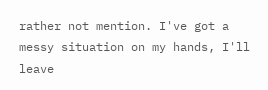rather not mention. I've got a messy situation on my hands, I'll leave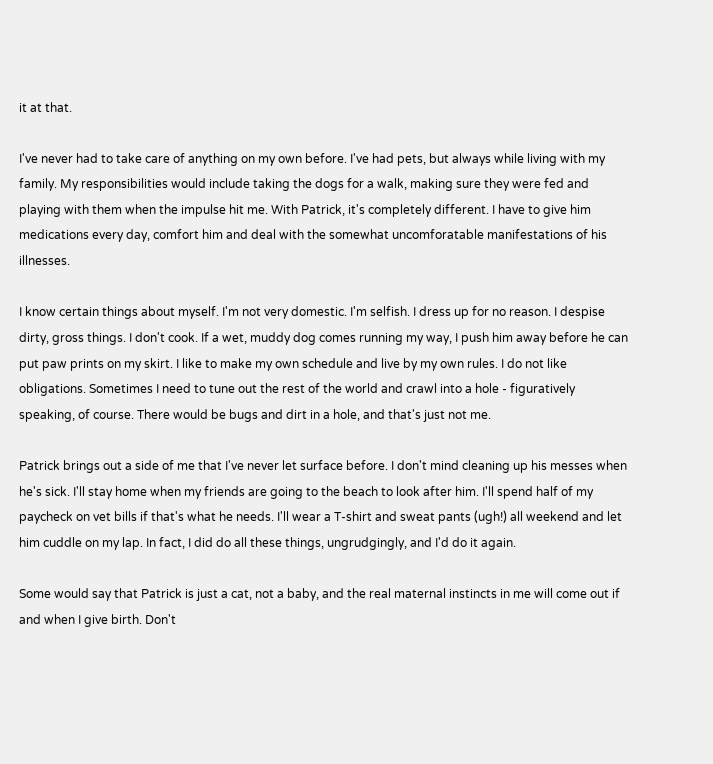it at that.

I've never had to take care of anything on my own before. I've had pets, but always while living with my family. My responsibilities would include taking the dogs for a walk, making sure they were fed and playing with them when the impulse hit me. With Patrick, it's completely different. I have to give him medications every day, comfort him and deal with the somewhat uncomforatable manifestations of his illnesses.

I know certain things about myself. I'm not very domestic. I'm selfish. I dress up for no reason. I despise dirty, gross things. I don't cook. If a wet, muddy dog comes running my way, I push him away before he can put paw prints on my skirt. I like to make my own schedule and live by my own rules. I do not like obligations. Sometimes I need to tune out the rest of the world and crawl into a hole - figuratively speaking, of course. There would be bugs and dirt in a hole, and that's just not me.

Patrick brings out a side of me that I've never let surface before. I don't mind cleaning up his messes when he's sick. I'll stay home when my friends are going to the beach to look after him. I'll spend half of my paycheck on vet bills if that's what he needs. I'll wear a T-shirt and sweat pants (ugh!) all weekend and let him cuddle on my lap. In fact, I did do all these things, ungrudgingly, and I'd do it again.

Some would say that Patrick is just a cat, not a baby, and the real maternal instincts in me will come out if and when I give birth. Don't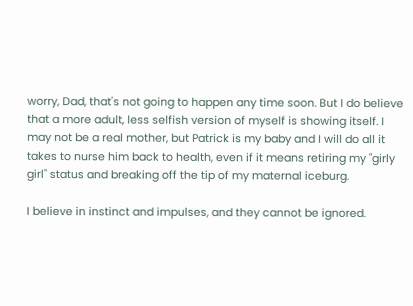worry, Dad, that's not going to happen any time soon. But I do believe that a more adult, less selfish version of myself is showing itself. I may not be a real mother, but Patrick is my baby and I will do all it takes to nurse him back to health, even if it means retiring my "girly girl" status and breaking off the tip of my maternal iceburg.

I believe in instinct and impulses, and they cannot be ignored.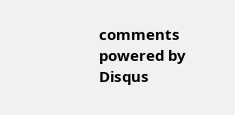comments powered by Disqus